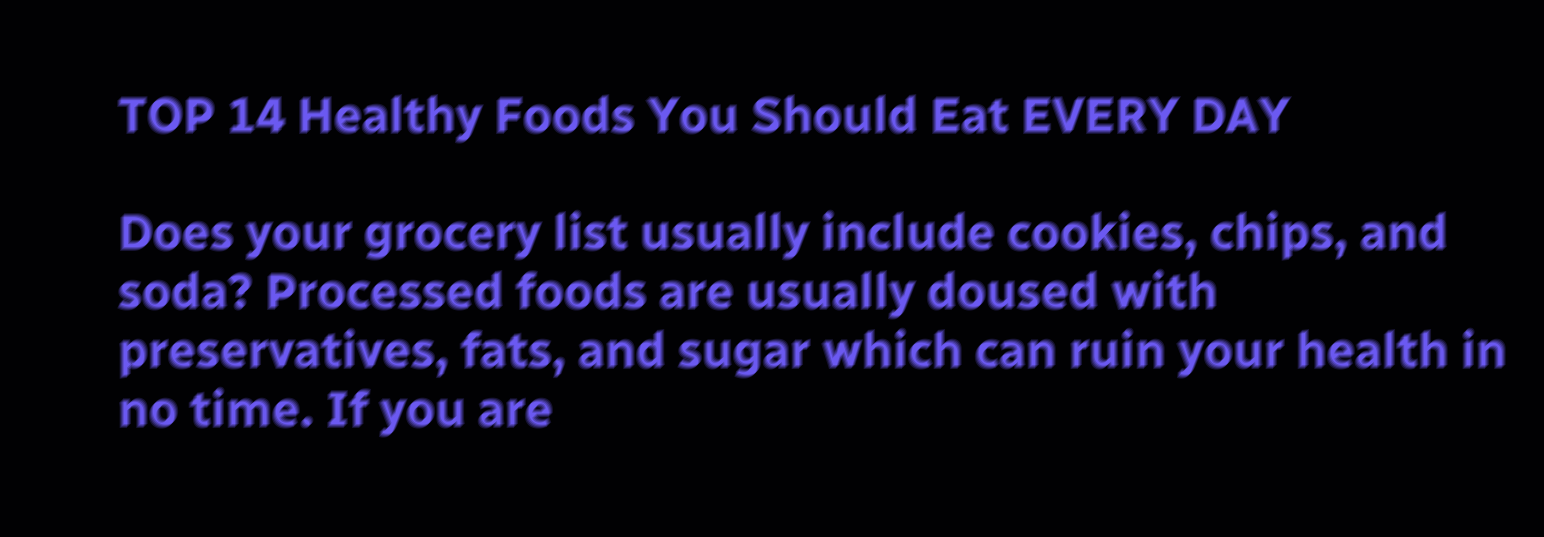TOP 14 Healthy Foods You Should Eat EVERY DAY

Does your grocery list usually include cookies, chips, and soda? Processed foods are usually doused with preservatives, fats, and sugar which can ruin your health in no time. If you are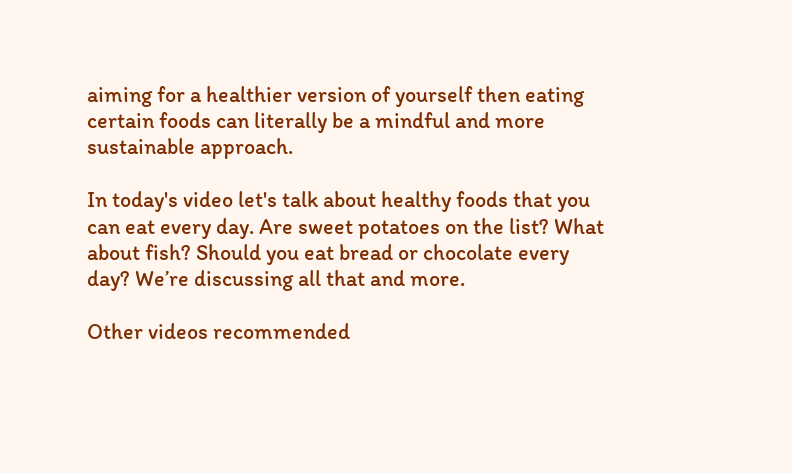aiming for a healthier version of yourself then eating certain foods can literally be a mindful and more sustainable approach.

In today's video let's talk about healthy foods that you can eat every day. Are sweet potatoes on the list? What about fish? Should you eat bread or chocolate every day? We’re discussing all that and more.

Other videos recommended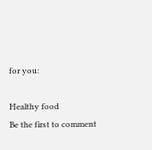for you:

Healthy food
Be the first to comment